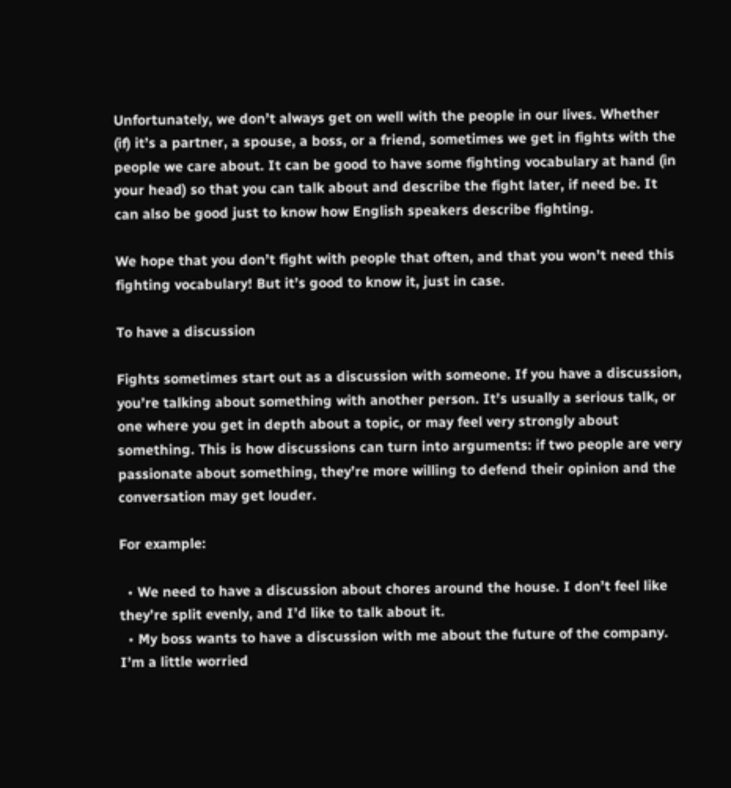Unfortunately, we don’t always get on well with the people in our lives. Whether (if) it’s a partner, a spouse, a boss, or a friend, sometimes we get in fights with the people we care about. It can be good to have some fighting vocabulary at hand (in your head) so that you can talk about and describe the fight later, if need be. It can also be good just to know how English speakers describe fighting.

We hope that you don’t fight with people that often, and that you won’t need this fighting vocabulary! But it’s good to know it, just in case.

To have a discussion

Fights sometimes start out as a discussion with someone. If you have a discussion, you’re talking about something with another person. It’s usually a serious talk, or one where you get in depth about a topic, or may feel very strongly about something. This is how discussions can turn into arguments: if two people are very passionate about something, they’re more willing to defend their opinion and the conversation may get louder.

For example:

  • We need to have a discussion about chores around the house. I don’t feel like they’re split evenly, and I’d like to talk about it.
  • My boss wants to have a discussion with me about the future of the company. I’m a little worried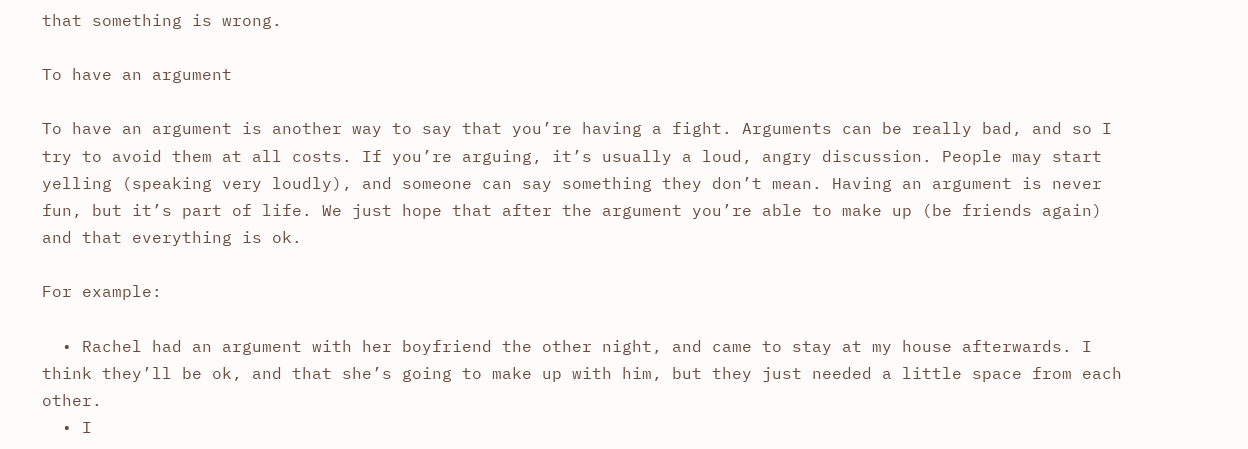that something is wrong.

To have an argument

To have an argument is another way to say that you’re having a fight. Arguments can be really bad, and so I try to avoid them at all costs. If you’re arguing, it’s usually a loud, angry discussion. People may start yelling (speaking very loudly), and someone can say something they don’t mean. Having an argument is never fun, but it’s part of life. We just hope that after the argument you’re able to make up (be friends again) and that everything is ok.

For example:

  • Rachel had an argument with her boyfriend the other night, and came to stay at my house afterwards. I think they’ll be ok, and that she’s going to make up with him, but they just needed a little space from each other.
  • I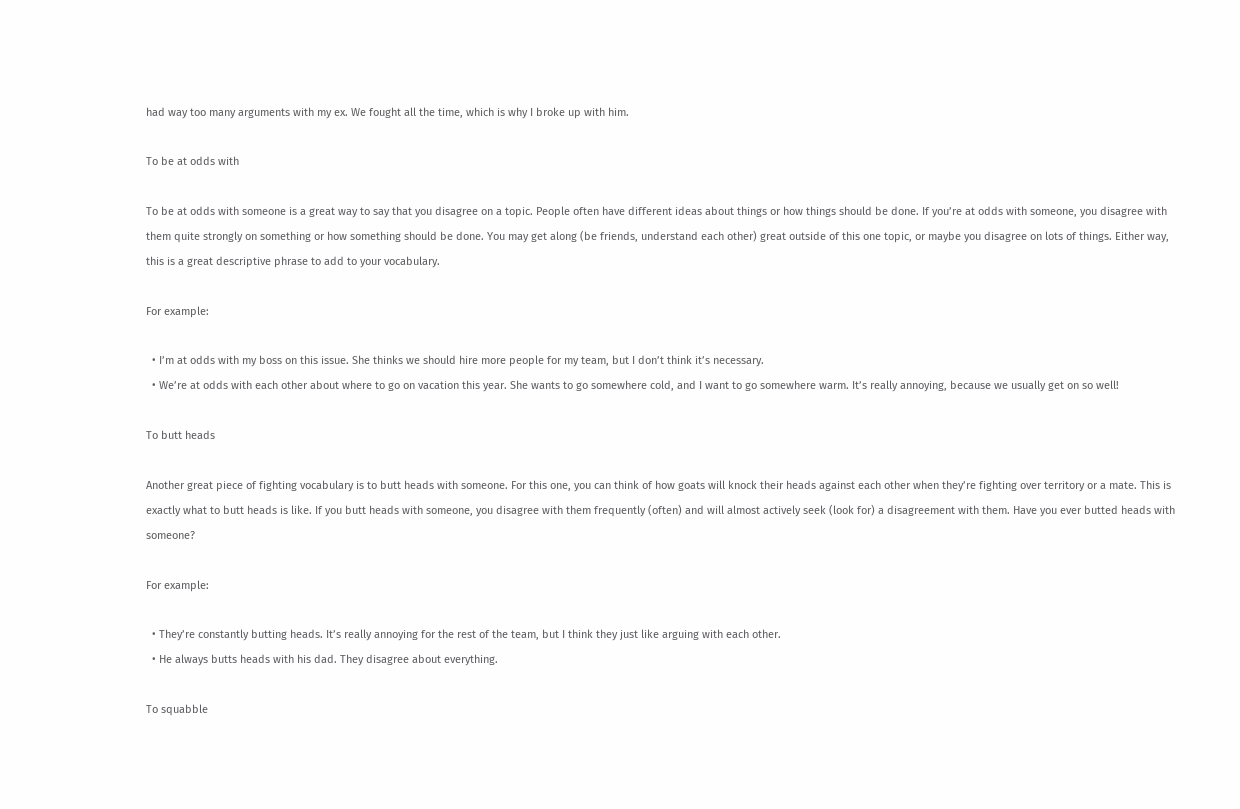had way too many arguments with my ex. We fought all the time, which is why I broke up with him.

To be at odds with

To be at odds with someone is a great way to say that you disagree on a topic. People often have different ideas about things or how things should be done. If you’re at odds with someone, you disagree with them quite strongly on something or how something should be done. You may get along (be friends, understand each other) great outside of this one topic, or maybe you disagree on lots of things. Either way, this is a great descriptive phrase to add to your vocabulary.

For example:

  • I’m at odds with my boss on this issue. She thinks we should hire more people for my team, but I don’t think it’s necessary.
  • We’re at odds with each other about where to go on vacation this year. She wants to go somewhere cold, and I want to go somewhere warm. It’s really annoying, because we usually get on so well!

To butt heads

Another great piece of fighting vocabulary is to butt heads with someone. For this one, you can think of how goats will knock their heads against each other when they’re fighting over territory or a mate. This is exactly what to butt heads is like. If you butt heads with someone, you disagree with them frequently (often) and will almost actively seek (look for) a disagreement with them. Have you ever butted heads with someone?

For example:

  • They’re constantly butting heads. It’s really annoying for the rest of the team, but I think they just like arguing with each other.
  • He always butts heads with his dad. They disagree about everything.

To squabble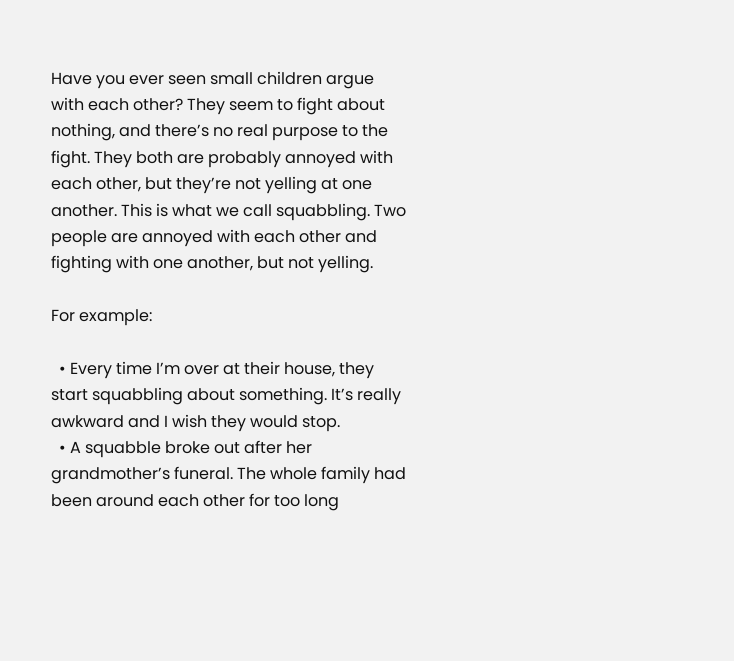Have you ever seen small children argue with each other? They seem to fight about nothing, and there’s no real purpose to the fight. They both are probably annoyed with each other, but they’re not yelling at one another. This is what we call squabbling. Two people are annoyed with each other and fighting with one another, but not yelling.

For example:

  • Every time I’m over at their house, they start squabbling about something. It’s really awkward and I wish they would stop.
  • A squabble broke out after her grandmother’s funeral. The whole family had been around each other for too long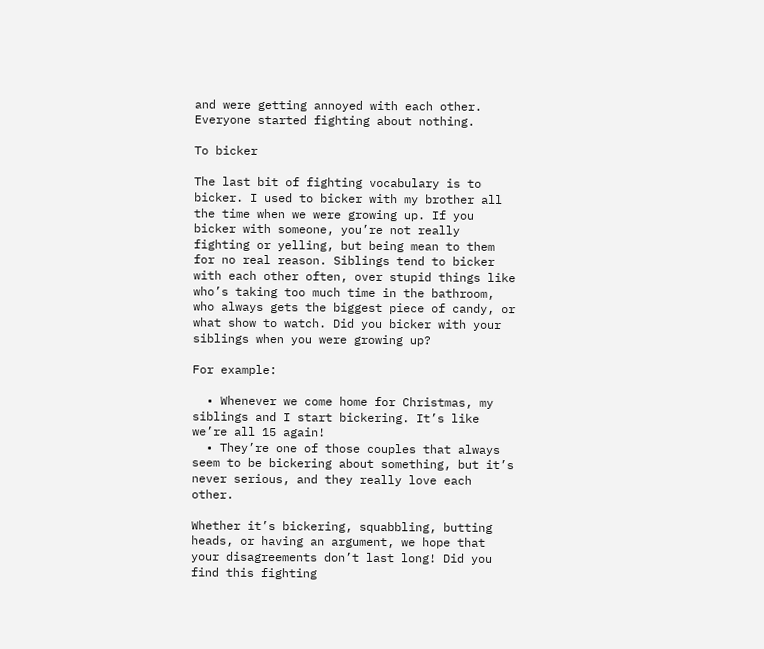and were getting annoyed with each other. Everyone started fighting about nothing.

To bicker

The last bit of fighting vocabulary is to bicker. I used to bicker with my brother all the time when we were growing up. If you bicker with someone, you’re not really fighting or yelling, but being mean to them for no real reason. Siblings tend to bicker with each other often, over stupid things like who’s taking too much time in the bathroom, who always gets the biggest piece of candy, or what show to watch. Did you bicker with your siblings when you were growing up?

For example:

  • Whenever we come home for Christmas, my siblings and I start bickering. It’s like we’re all 15 again!
  • They’re one of those couples that always seem to be bickering about something, but it’s never serious, and they really love each other.

Whether it’s bickering, squabbling, butting heads, or having an argument, we hope that your disagreements don’t last long! Did you find this fighting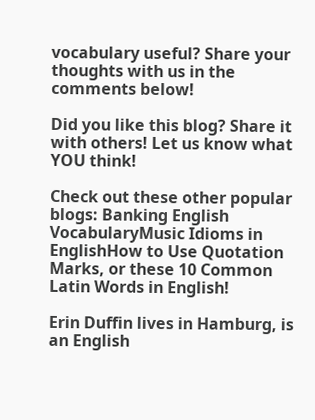vocabulary useful? Share your thoughts with us in the comments below!

Did you like this blog? Share it with others! Let us know what YOU think!

Check out these other popular blogs: Banking English VocabularyMusic Idioms in EnglishHow to Use Quotation Marks, or these 10 Common Latin Words in English!

Erin Duffin lives in Hamburg, is an English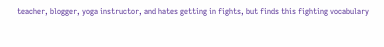teacher, blogger, yoga instructor, and hates getting in fights, but finds this fighting vocabulary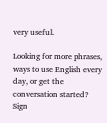very useful.

Looking for more phrases, ways to use English every day, or get the conversation started? Sign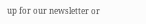up for our newsletter or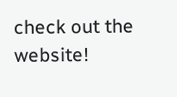check out the website!